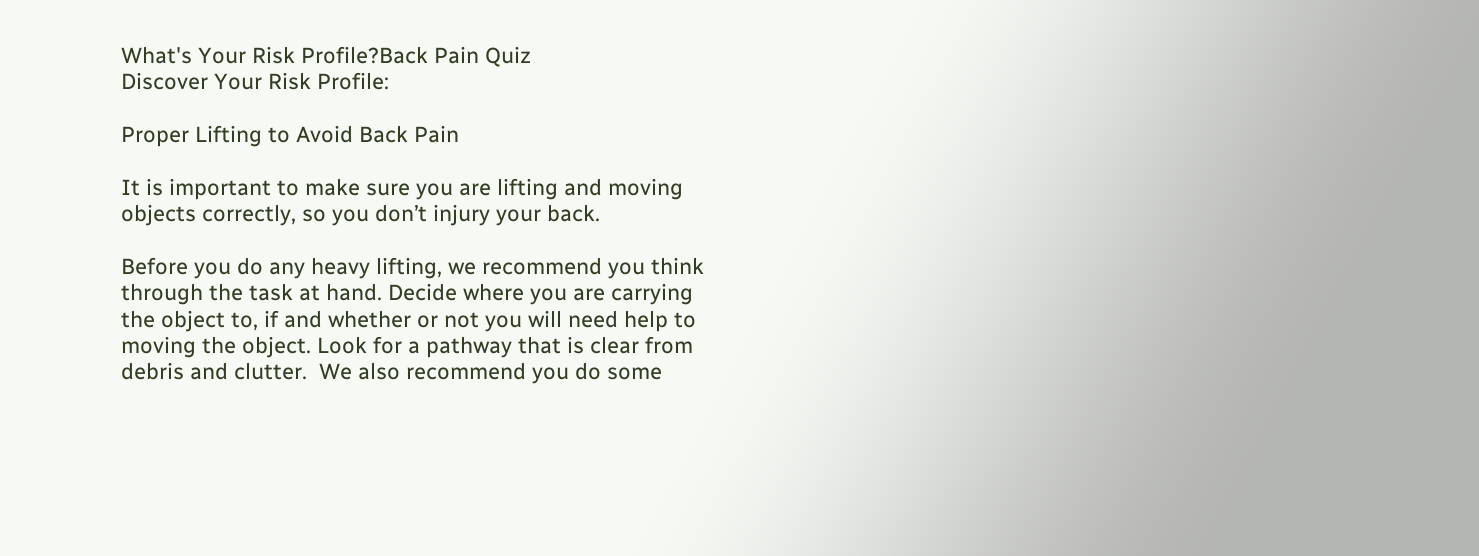What's Your Risk Profile?Back Pain Quiz
Discover Your Risk Profile:

Proper Lifting to Avoid Back Pain

It is important to make sure you are lifting and moving objects correctly, so you don’t injury your back.

Before you do any heavy lifting, we recommend you think through the task at hand. Decide where you are carrying the object to, if and whether or not you will need help to moving the object. Look for a pathway that is clear from debris and clutter.  We also recommend you do some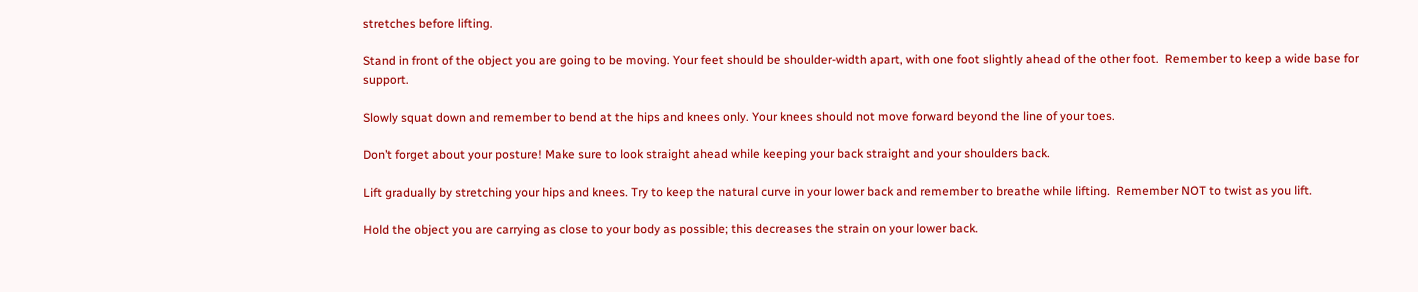stretches before lifting.

Stand in front of the object you are going to be moving. Your feet should be shoulder-width apart, with one foot slightly ahead of the other foot.  Remember to keep a wide base for support.

Slowly squat down and remember to bend at the hips and knees only. Your knees should not move forward beyond the line of your toes.

Don’t forget about your posture! Make sure to look straight ahead while keeping your back straight and your shoulders back.

Lift gradually by stretching your hips and knees. Try to keep the natural curve in your lower back and remember to breathe while lifting.  Remember NOT to twist as you lift.

Hold the object you are carrying as close to your body as possible; this decreases the strain on your lower back.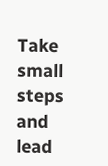Take small steps and lead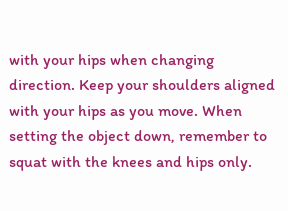with your hips when changing direction. Keep your shoulders aligned with your hips as you move. When setting the object down, remember to squat with the knees and hips only.